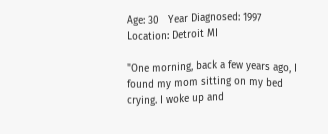Age: 30   Year Diagnosed: 1997  Location: Detroit MI

"One morning, back a few years ago, I found my mom sitting on my bed crying. I woke up and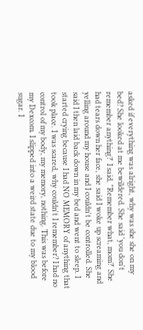asked if everything was alright, why was she she on my bed? She looked at me bewildered. She said 'you don't remember anything?' I said, "Remember what, mom?' She had tears down her face, she said I woke up screaming and yelling around my house and I couldn't be controlled. She said I then laid back down in my bed and went to sleep. I started crying because I had NO MEMORY of anything that took place. I was scared, why couldn't I remember? I had no control of my body, my memory, nothing. This was before my Dexcom. I slipped into a weird state due to my blood sugar. I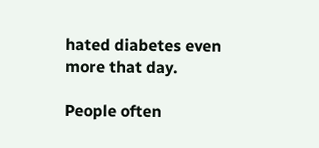hated diabetes even more that day.

People often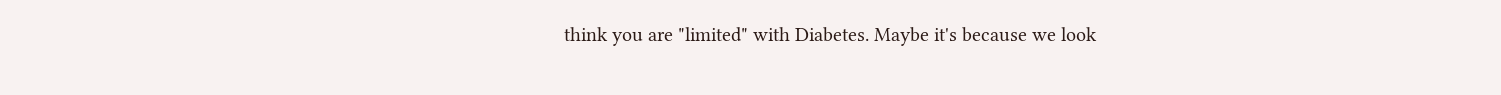think you are "limited" with Diabetes. Maybe it's because we look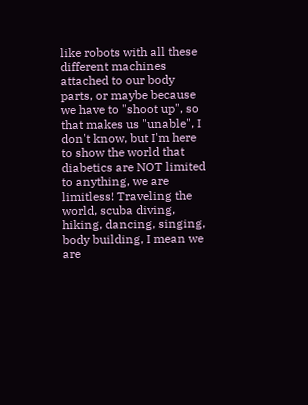like robots with all these different machines attached to our body parts, or maybe because we have to "shoot up", so that makes us "unable", I don't know, but I'm here to show the world that diabetics are NOT limited to anything, we are limitless! Traveling the world, scuba diving, hiking, dancing, singing, body building, I mean we are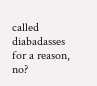called diabadasses for a reason, no?